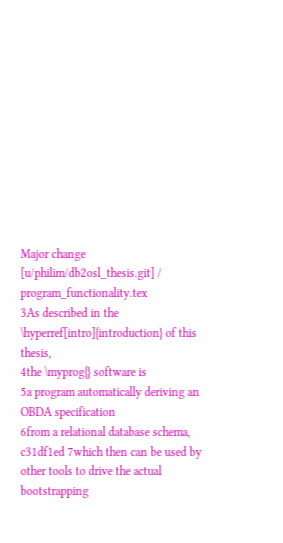Major change
[u/philim/db2osl_thesis.git] / program_functionality.tex
3As described in the \hyperref[intro]{introduction} of this thesis,
4the \myprog{} software is
5a program automatically deriving an OBDA specification
6from a relational database schema,
c31df1ed 7which then can be used by other tools to drive the actual bootstrapping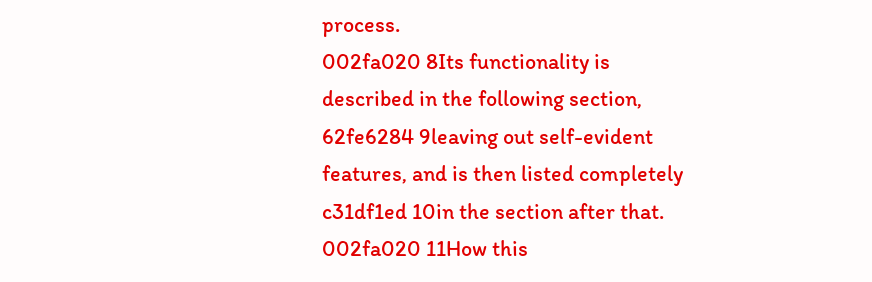process.
002fa020 8Its functionality is described in the following section,
62fe6284 9leaving out self-evident features, and is then listed completely
c31df1ed 10in the section after that.
002fa020 11How this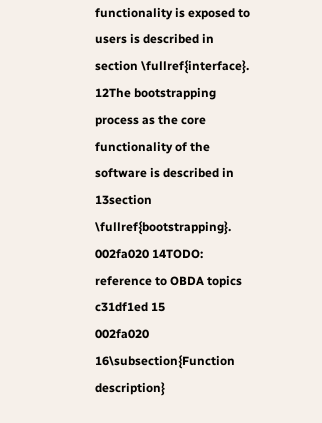functionality is exposed to users is described in section \fullref{interface}.
12The bootstrapping process as the core functionality of the software is described in
13section \fullref{bootstrapping}.
002fa020 14TODO: reference to OBDA topics
c31df1ed 15
002fa020 16\subsection{Function description}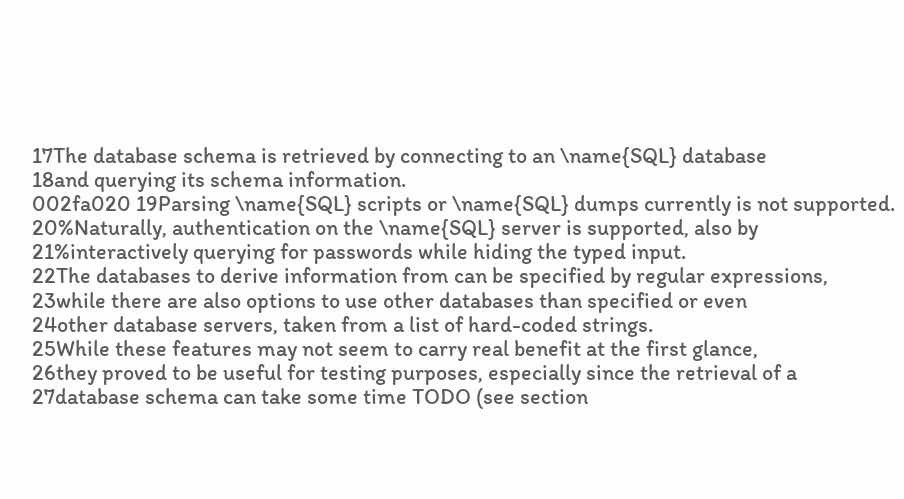17The database schema is retrieved by connecting to an \name{SQL} database
18and querying its schema information.
002fa020 19Parsing \name{SQL} scripts or \name{SQL} dumps currently is not supported.
20%Naturally, authentication on the \name{SQL} server is supported, also by
21%interactively querying for passwords while hiding the typed input.
22The databases to derive information from can be specified by regular expressions,
23while there are also options to use other databases than specified or even
24other database servers, taken from a list of hard-coded strings.
25While these features may not seem to carry real benefit at the first glance,
26they proved to be useful for testing purposes, especially since the retrieval of a
27database schema can take some time TODO (see section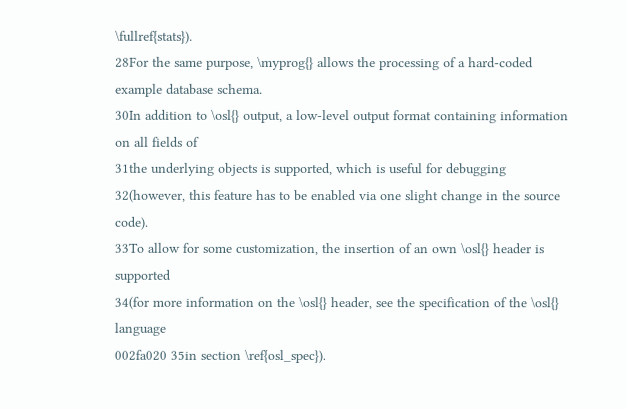\fullref{stats}).
28For the same purpose, \myprog{} allows the processing of a hard-coded example database schema.
30In addition to \osl{} output, a low-level output format containing information on all fields of
31the underlying objects is supported, which is useful for debugging
32(however, this feature has to be enabled via one slight change in the source code).
33To allow for some customization, the insertion of an own \osl{} header is supported
34(for more information on the \osl{} header, see the specification of the \osl{} language
002fa020 35in section \ref{osl_spec}).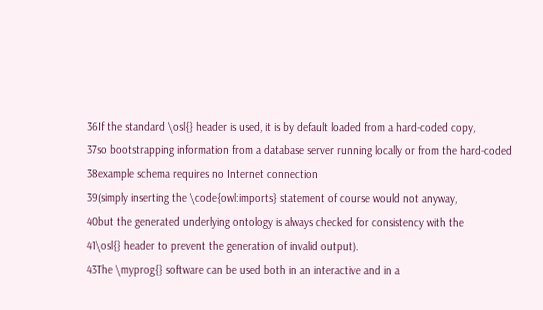36If the standard \osl{} header is used, it is by default loaded from a hard-coded copy,
37so bootstrapping information from a database server running locally or from the hard-coded
38example schema requires no Internet connection
39(simply inserting the \code{owl:imports} statement of course would not anyway,
40but the generated underlying ontology is always checked for consistency with the
41\osl{} header to prevent the generation of invalid output).
43The \myprog{} software can be used both in an interactive and in a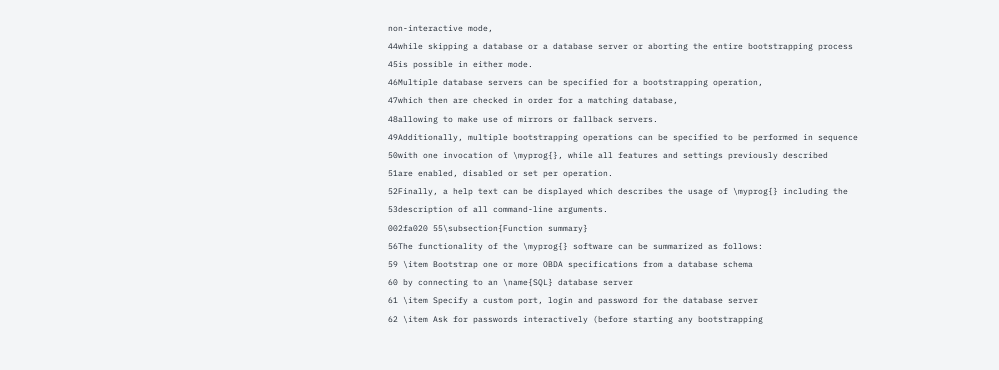non-interactive mode,
44while skipping a database or a database server or aborting the entire bootstrapping process
45is possible in either mode.
46Multiple database servers can be specified for a bootstrapping operation,
47which then are checked in order for a matching database,
48allowing to make use of mirrors or fallback servers.
49Additionally, multiple bootstrapping operations can be specified to be performed in sequence
50with one invocation of \myprog{}, while all features and settings previously described
51are enabled, disabled or set per operation.
52Finally, a help text can be displayed which describes the usage of \myprog{} including the
53description of all command-line arguments.
002fa020 55\subsection{Function summary}
56The functionality of the \myprog{} software can be summarized as follows:
59 \item Bootstrap one or more OBDA specifications from a database schema
60 by connecting to an \name{SQL} database server
61 \item Specify a custom port, login and password for the database server
62 \item Ask for passwords interactively (before starting any bootstrapping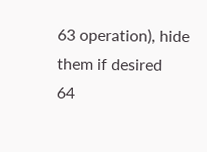63 operation), hide them if desired
64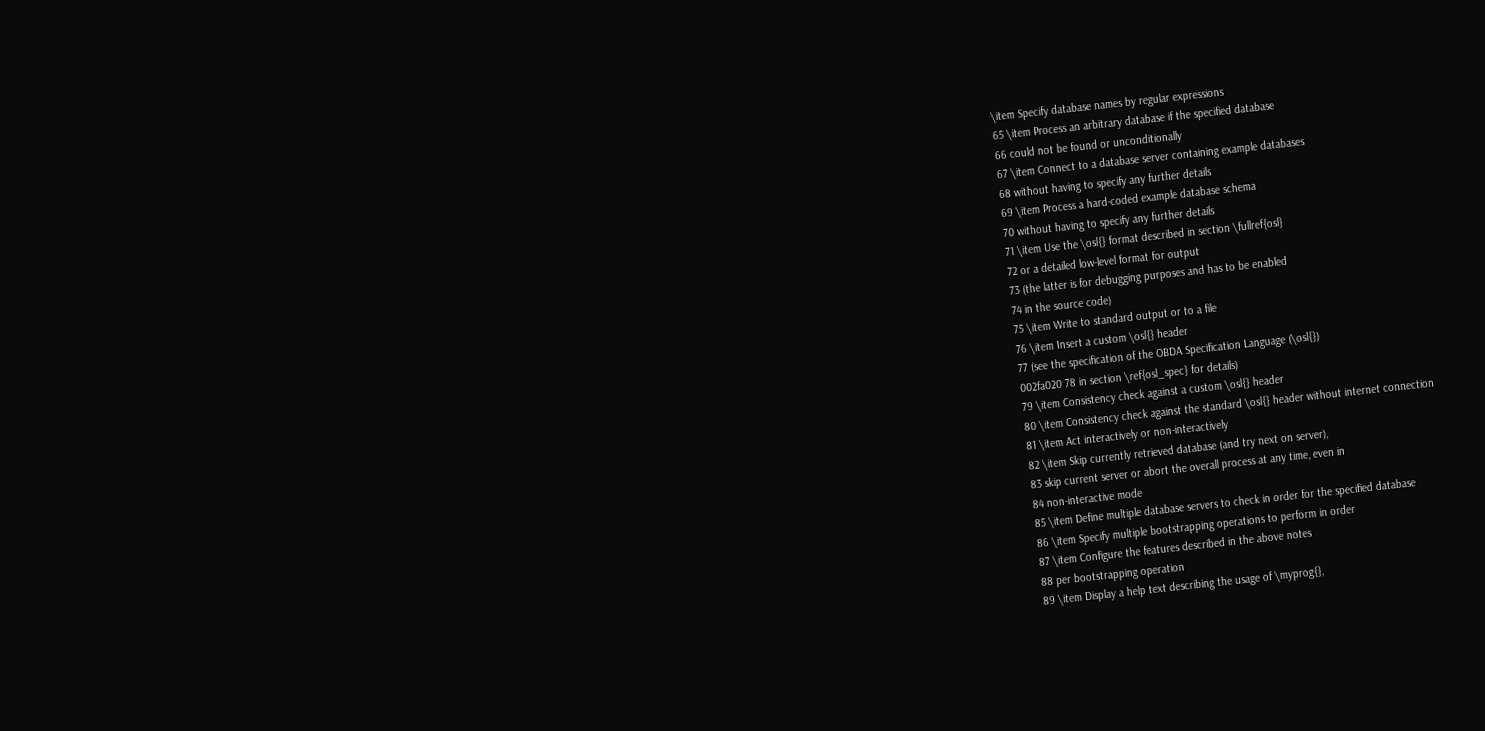\item Specify database names by regular expressions
65 \item Process an arbitrary database if the specified database
66 could not be found or unconditionally
67 \item Connect to a database server containing example databases
68 without having to specify any further details
69 \item Process a hard-coded example database schema
70 without having to specify any further details
71 \item Use the \osl{} format described in section \fullref{osl}
72 or a detailed low-level format for output
73 (the latter is for debugging purposes and has to be enabled
74 in the source code)
75 \item Write to standard output or to a file
76 \item Insert a custom \osl{} header
77 (see the specification of the OBDA Specification Language (\osl{})
002fa020 78 in section \ref{osl_spec} for details)
79 \item Consistency check against a custom \osl{} header
80 \item Consistency check against the standard \osl{} header without internet connection
81 \item Act interactively or non-interactively
82 \item Skip currently retrieved database (and try next on server),
83 skip current server or abort the overall process at any time, even in
84 non-interactive mode
85 \item Define multiple database servers to check in order for the specified database
86 \item Specify multiple bootstrapping operations to perform in order
87 \item Configure the features described in the above notes
88 per bootstrapping operation
89 \item Display a help text describing the usage of \myprog{},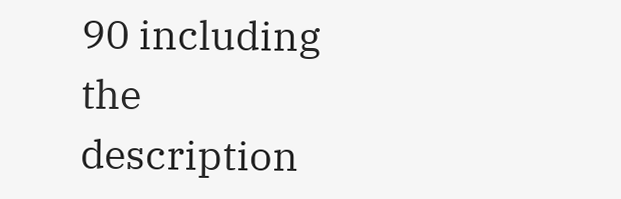90 including the description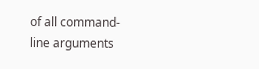of all command-line arguments